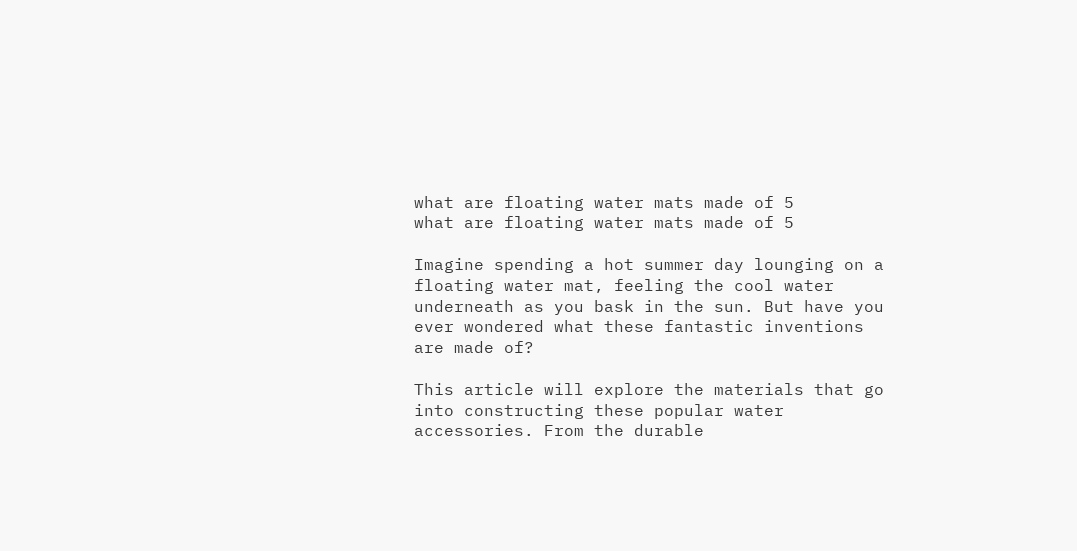what are floating water mats made of 5
what are floating water mats made of 5

Imagine spending a hot summer day lounging on a floating water mat, feeling the cool water underneath as you bask in the sun. But have you ever wondered what these fantastic inventions are made of?

This article will explore the materials that go into constructing these popular water accessories. From the durable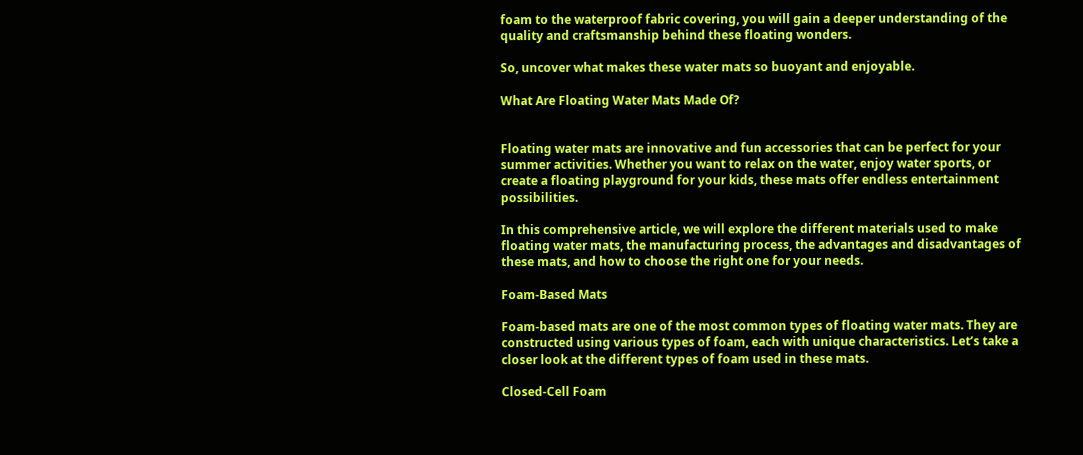foam to the waterproof fabric covering, you will gain a deeper understanding of the quality and craftsmanship behind these floating wonders.

So, uncover what makes these water mats so buoyant and enjoyable.

What Are Floating Water Mats Made Of?


Floating water mats are innovative and fun accessories that can be perfect for your summer activities. Whether you want to relax on the water, enjoy water sports, or create a floating playground for your kids, these mats offer endless entertainment possibilities.

In this comprehensive article, we will explore the different materials used to make floating water mats, the manufacturing process, the advantages and disadvantages of these mats, and how to choose the right one for your needs.

Foam-Based Mats

Foam-based mats are one of the most common types of floating water mats. They are constructed using various types of foam, each with unique characteristics. Let’s take a closer look at the different types of foam used in these mats.

Closed-Cell Foam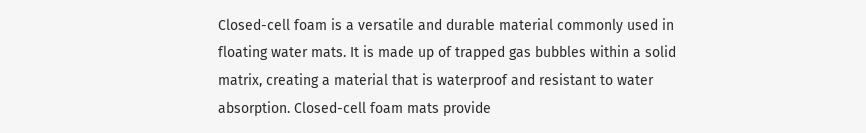Closed-cell foam is a versatile and durable material commonly used in floating water mats. It is made up of trapped gas bubbles within a solid matrix, creating a material that is waterproof and resistant to water absorption. Closed-cell foam mats provide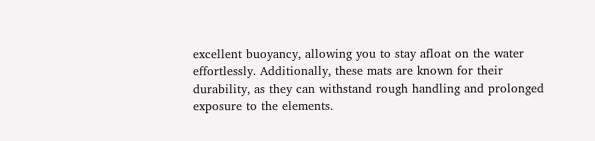excellent buoyancy, allowing you to stay afloat on the water effortlessly. Additionally, these mats are known for their durability, as they can withstand rough handling and prolonged exposure to the elements.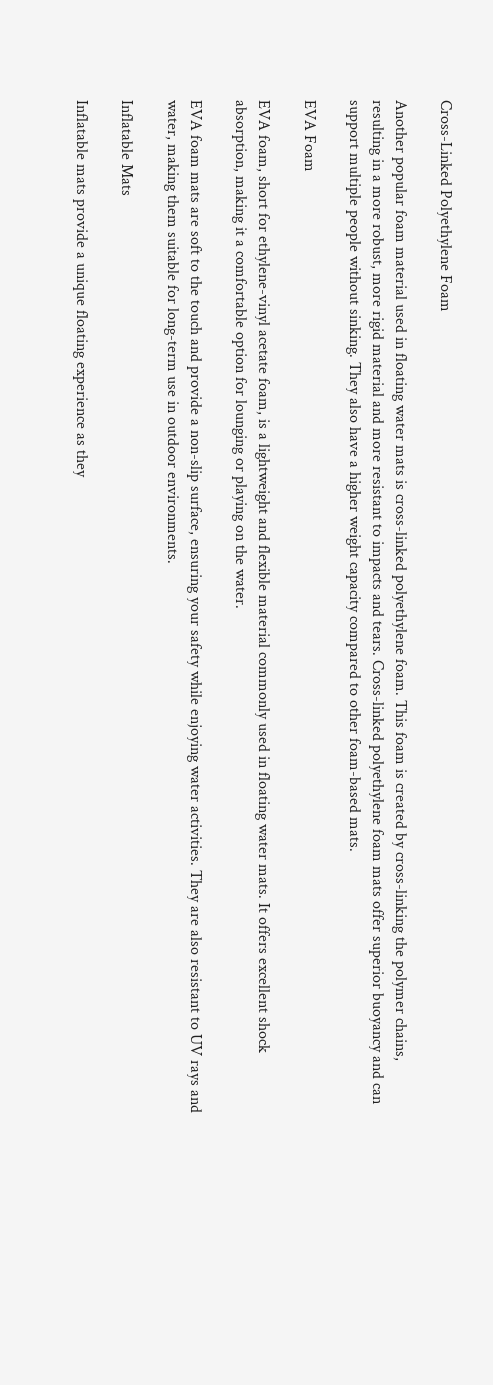Cross-Linked Polyethylene Foam

Another popular foam material used in floating water mats is cross-linked polyethylene foam. This foam is created by cross-linking the polymer chains, resulting in a more robust, more rigid material and more resistant to impacts and tears. Cross-linked polyethylene foam mats offer superior buoyancy and can support multiple people without sinking. They also have a higher weight capacity compared to other foam-based mats.

EVA Foam

EVA foam, short for ethylene-vinyl acetate foam, is a lightweight and flexible material commonly used in floating water mats. It offers excellent shock absorption, making it a comfortable option for lounging or playing on the water.

EVA foam mats are soft to the touch and provide a non-slip surface, ensuring your safety while enjoying water activities. They are also resistant to UV rays and water, making them suitable for long-term use in outdoor environments.

Inflatable Mats

Inflatable mats provide a unique floating experience as they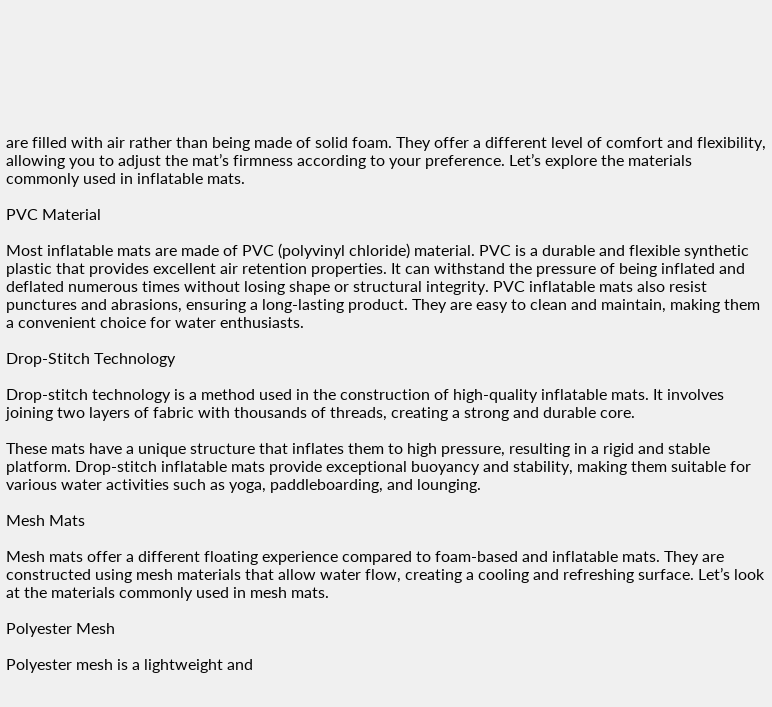are filled with air rather than being made of solid foam. They offer a different level of comfort and flexibility, allowing you to adjust the mat’s firmness according to your preference. Let’s explore the materials commonly used in inflatable mats.

PVC Material

Most inflatable mats are made of PVC (polyvinyl chloride) material. PVC is a durable and flexible synthetic plastic that provides excellent air retention properties. It can withstand the pressure of being inflated and deflated numerous times without losing shape or structural integrity. PVC inflatable mats also resist punctures and abrasions, ensuring a long-lasting product. They are easy to clean and maintain, making them a convenient choice for water enthusiasts.

Drop-Stitch Technology

Drop-stitch technology is a method used in the construction of high-quality inflatable mats. It involves joining two layers of fabric with thousands of threads, creating a strong and durable core.

These mats have a unique structure that inflates them to high pressure, resulting in a rigid and stable platform. Drop-stitch inflatable mats provide exceptional buoyancy and stability, making them suitable for various water activities such as yoga, paddleboarding, and lounging.

Mesh Mats

Mesh mats offer a different floating experience compared to foam-based and inflatable mats. They are constructed using mesh materials that allow water flow, creating a cooling and refreshing surface. Let’s look at the materials commonly used in mesh mats.

Polyester Mesh

Polyester mesh is a lightweight and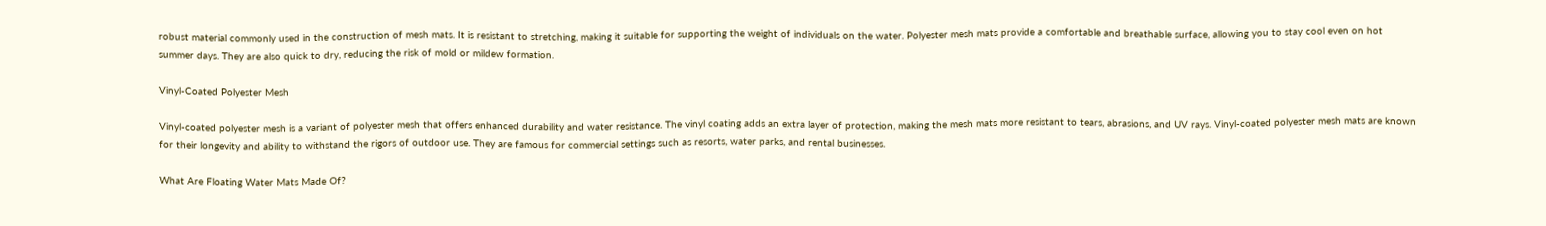robust material commonly used in the construction of mesh mats. It is resistant to stretching, making it suitable for supporting the weight of individuals on the water. Polyester mesh mats provide a comfortable and breathable surface, allowing you to stay cool even on hot summer days. They are also quick to dry, reducing the risk of mold or mildew formation.

Vinyl-Coated Polyester Mesh

Vinyl-coated polyester mesh is a variant of polyester mesh that offers enhanced durability and water resistance. The vinyl coating adds an extra layer of protection, making the mesh mats more resistant to tears, abrasions, and UV rays. Vinyl-coated polyester mesh mats are known for their longevity and ability to withstand the rigors of outdoor use. They are famous for commercial settings such as resorts, water parks, and rental businesses.

What Are Floating Water Mats Made Of?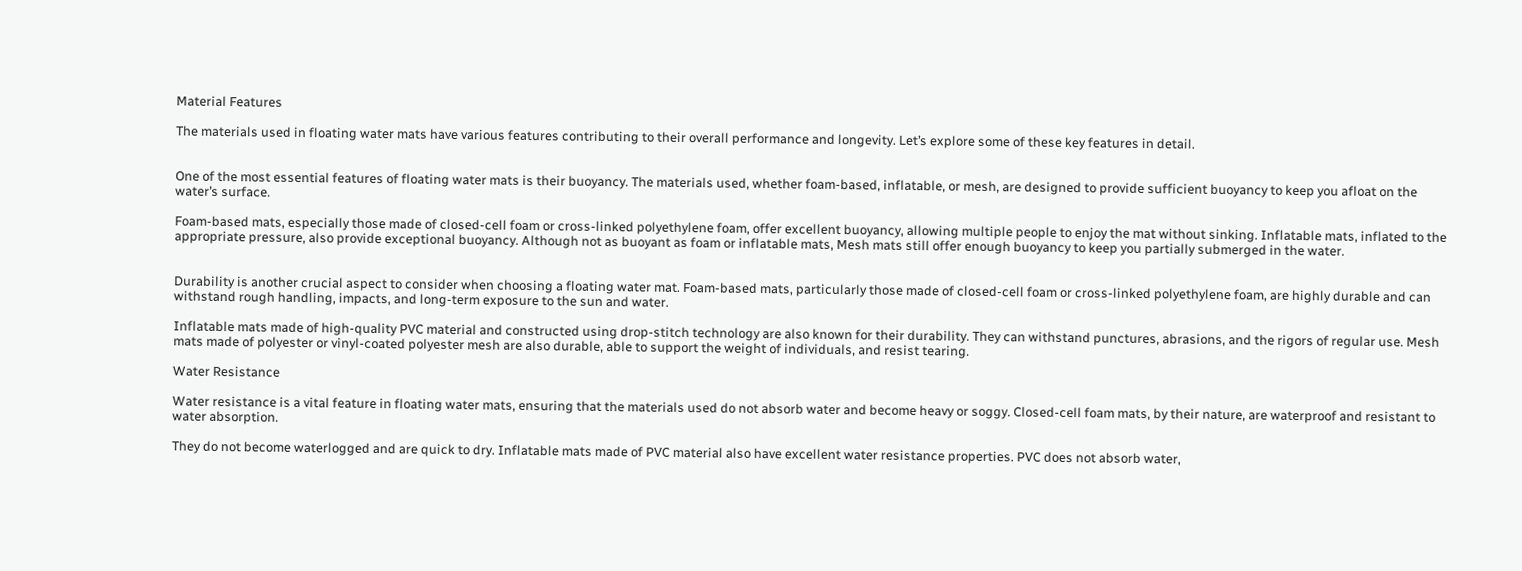Material Features

The materials used in floating water mats have various features contributing to their overall performance and longevity. Let’s explore some of these key features in detail.


One of the most essential features of floating water mats is their buoyancy. The materials used, whether foam-based, inflatable, or mesh, are designed to provide sufficient buoyancy to keep you afloat on the water’s surface.

Foam-based mats, especially those made of closed-cell foam or cross-linked polyethylene foam, offer excellent buoyancy, allowing multiple people to enjoy the mat without sinking. Inflatable mats, inflated to the appropriate pressure, also provide exceptional buoyancy. Although not as buoyant as foam or inflatable mats, Mesh mats still offer enough buoyancy to keep you partially submerged in the water.


Durability is another crucial aspect to consider when choosing a floating water mat. Foam-based mats, particularly those made of closed-cell foam or cross-linked polyethylene foam, are highly durable and can withstand rough handling, impacts, and long-term exposure to the sun and water.

Inflatable mats made of high-quality PVC material and constructed using drop-stitch technology are also known for their durability. They can withstand punctures, abrasions, and the rigors of regular use. Mesh mats made of polyester or vinyl-coated polyester mesh are also durable, able to support the weight of individuals, and resist tearing.

Water Resistance

Water resistance is a vital feature in floating water mats, ensuring that the materials used do not absorb water and become heavy or soggy. Closed-cell foam mats, by their nature, are waterproof and resistant to water absorption.

They do not become waterlogged and are quick to dry. Inflatable mats made of PVC material also have excellent water resistance properties. PVC does not absorb water,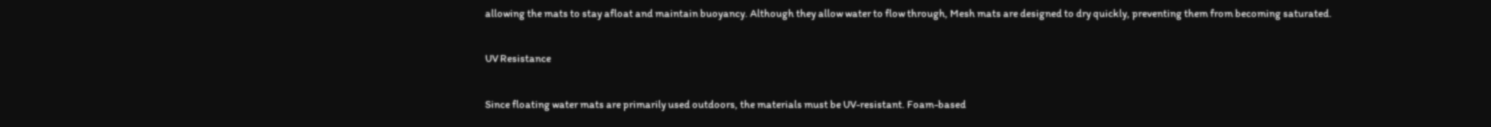allowing the mats to stay afloat and maintain buoyancy. Although they allow water to flow through, Mesh mats are designed to dry quickly, preventing them from becoming saturated.

UV Resistance

Since floating water mats are primarily used outdoors, the materials must be UV-resistant. Foam-based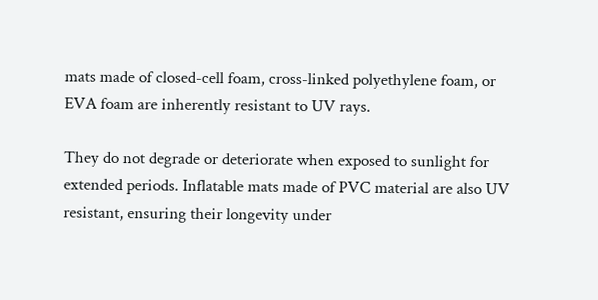mats made of closed-cell foam, cross-linked polyethylene foam, or EVA foam are inherently resistant to UV rays.

They do not degrade or deteriorate when exposed to sunlight for extended periods. Inflatable mats made of PVC material are also UV resistant, ensuring their longevity under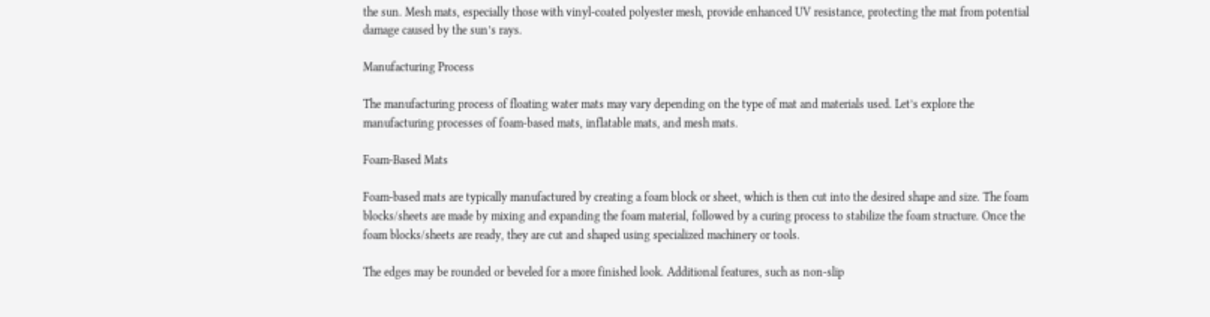the sun. Mesh mats, especially those with vinyl-coated polyester mesh, provide enhanced UV resistance, protecting the mat from potential damage caused by the sun’s rays.

Manufacturing Process

The manufacturing process of floating water mats may vary depending on the type of mat and materials used. Let’s explore the manufacturing processes of foam-based mats, inflatable mats, and mesh mats.

Foam-Based Mats

Foam-based mats are typically manufactured by creating a foam block or sheet, which is then cut into the desired shape and size. The foam blocks/sheets are made by mixing and expanding the foam material, followed by a curing process to stabilize the foam structure. Once the foam blocks/sheets are ready, they are cut and shaped using specialized machinery or tools.

The edges may be rounded or beveled for a more finished look. Additional features, such as non-slip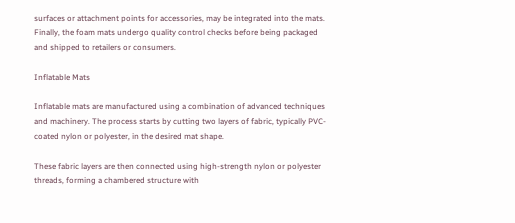surfaces or attachment points for accessories, may be integrated into the mats. Finally, the foam mats undergo quality control checks before being packaged and shipped to retailers or consumers.

Inflatable Mats

Inflatable mats are manufactured using a combination of advanced techniques and machinery. The process starts by cutting two layers of fabric, typically PVC-coated nylon or polyester, in the desired mat shape.

These fabric layers are then connected using high-strength nylon or polyester threads, forming a chambered structure with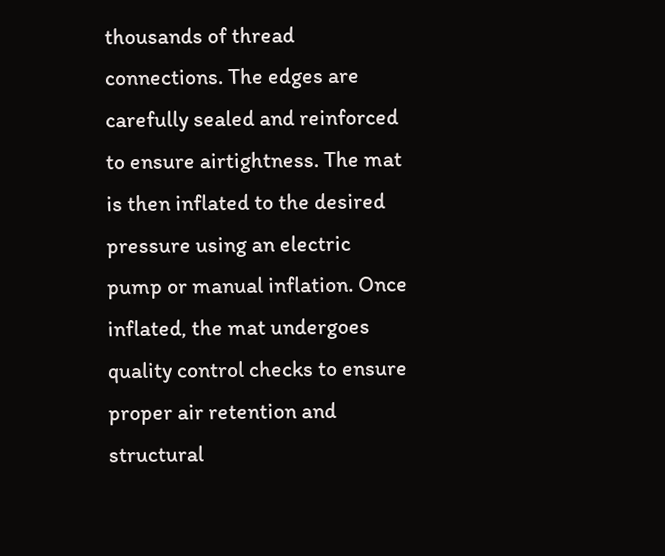thousands of thread connections. The edges are carefully sealed and reinforced to ensure airtightness. The mat is then inflated to the desired pressure using an electric pump or manual inflation. Once inflated, the mat undergoes quality control checks to ensure proper air retention and structural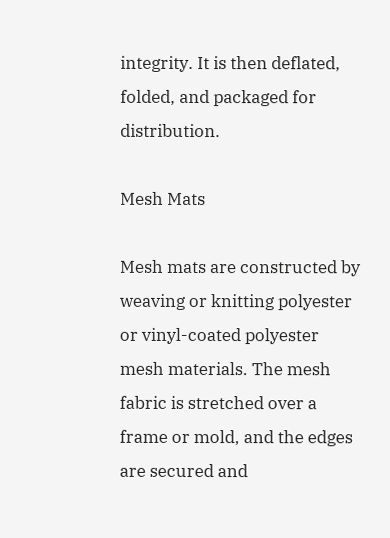integrity. It is then deflated, folded, and packaged for distribution.

Mesh Mats

Mesh mats are constructed by weaving or knitting polyester or vinyl-coated polyester mesh materials. The mesh fabric is stretched over a frame or mold, and the edges are secured and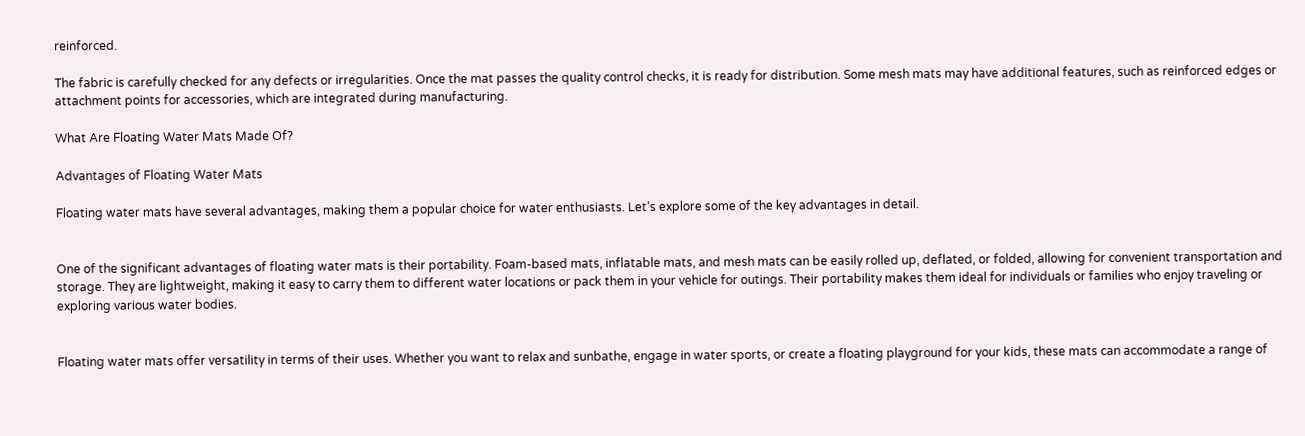reinforced.

The fabric is carefully checked for any defects or irregularities. Once the mat passes the quality control checks, it is ready for distribution. Some mesh mats may have additional features, such as reinforced edges or attachment points for accessories, which are integrated during manufacturing.

What Are Floating Water Mats Made Of?

Advantages of Floating Water Mats

Floating water mats have several advantages, making them a popular choice for water enthusiasts. Let’s explore some of the key advantages in detail.


One of the significant advantages of floating water mats is their portability. Foam-based mats, inflatable mats, and mesh mats can be easily rolled up, deflated, or folded, allowing for convenient transportation and storage. They are lightweight, making it easy to carry them to different water locations or pack them in your vehicle for outings. Their portability makes them ideal for individuals or families who enjoy traveling or exploring various water bodies.


Floating water mats offer versatility in terms of their uses. Whether you want to relax and sunbathe, engage in water sports, or create a floating playground for your kids, these mats can accommodate a range of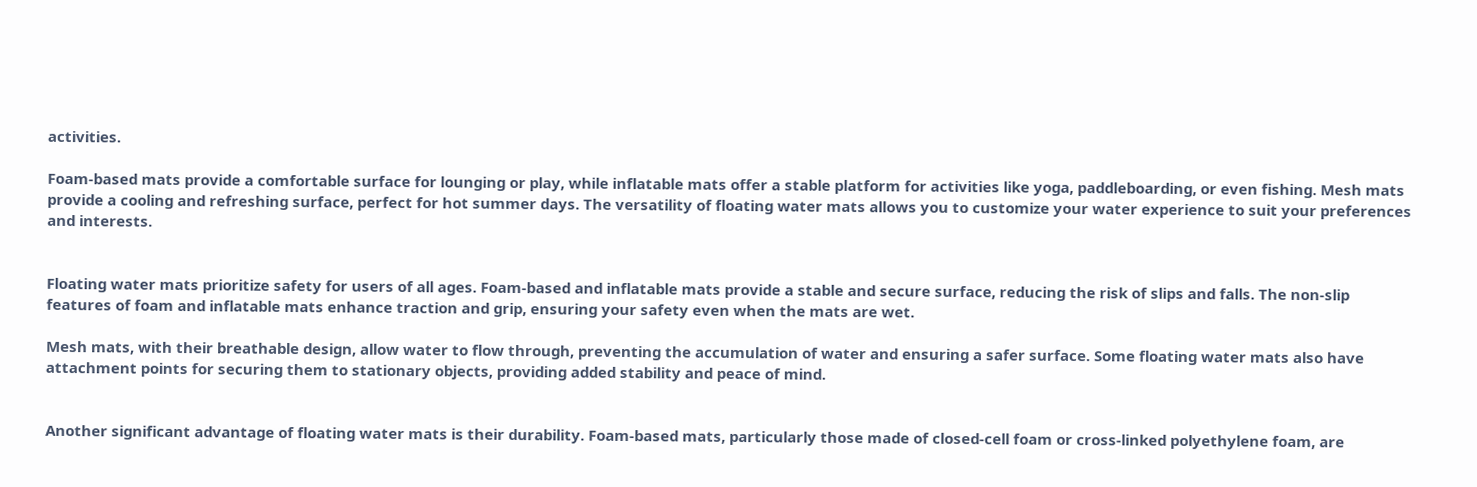activities.

Foam-based mats provide a comfortable surface for lounging or play, while inflatable mats offer a stable platform for activities like yoga, paddleboarding, or even fishing. Mesh mats provide a cooling and refreshing surface, perfect for hot summer days. The versatility of floating water mats allows you to customize your water experience to suit your preferences and interests.


Floating water mats prioritize safety for users of all ages. Foam-based and inflatable mats provide a stable and secure surface, reducing the risk of slips and falls. The non-slip features of foam and inflatable mats enhance traction and grip, ensuring your safety even when the mats are wet.

Mesh mats, with their breathable design, allow water to flow through, preventing the accumulation of water and ensuring a safer surface. Some floating water mats also have attachment points for securing them to stationary objects, providing added stability and peace of mind.


Another significant advantage of floating water mats is their durability. Foam-based mats, particularly those made of closed-cell foam or cross-linked polyethylene foam, are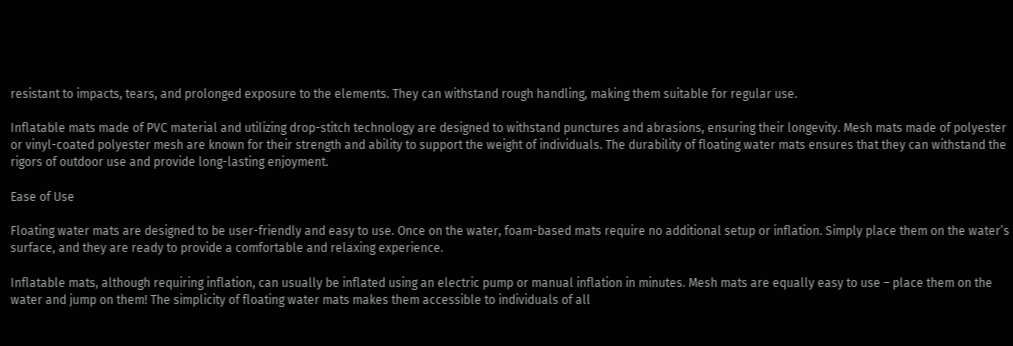resistant to impacts, tears, and prolonged exposure to the elements. They can withstand rough handling, making them suitable for regular use.

Inflatable mats made of PVC material and utilizing drop-stitch technology are designed to withstand punctures and abrasions, ensuring their longevity. Mesh mats made of polyester or vinyl-coated polyester mesh are known for their strength and ability to support the weight of individuals. The durability of floating water mats ensures that they can withstand the rigors of outdoor use and provide long-lasting enjoyment.

Ease of Use

Floating water mats are designed to be user-friendly and easy to use. Once on the water, foam-based mats require no additional setup or inflation. Simply place them on the water’s surface, and they are ready to provide a comfortable and relaxing experience.

Inflatable mats, although requiring inflation, can usually be inflated using an electric pump or manual inflation in minutes. Mesh mats are equally easy to use – place them on the water and jump on them! The simplicity of floating water mats makes them accessible to individuals of all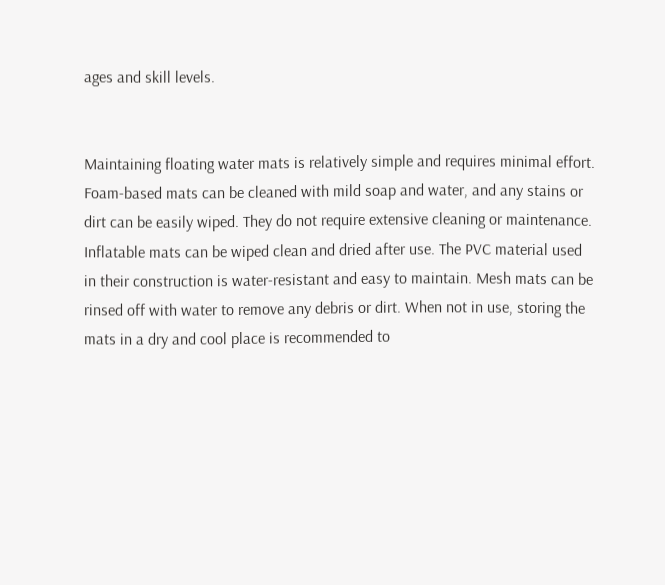ages and skill levels.


Maintaining floating water mats is relatively simple and requires minimal effort. Foam-based mats can be cleaned with mild soap and water, and any stains or dirt can be easily wiped. They do not require extensive cleaning or maintenance. Inflatable mats can be wiped clean and dried after use. The PVC material used in their construction is water-resistant and easy to maintain. Mesh mats can be rinsed off with water to remove any debris or dirt. When not in use, storing the mats in a dry and cool place is recommended to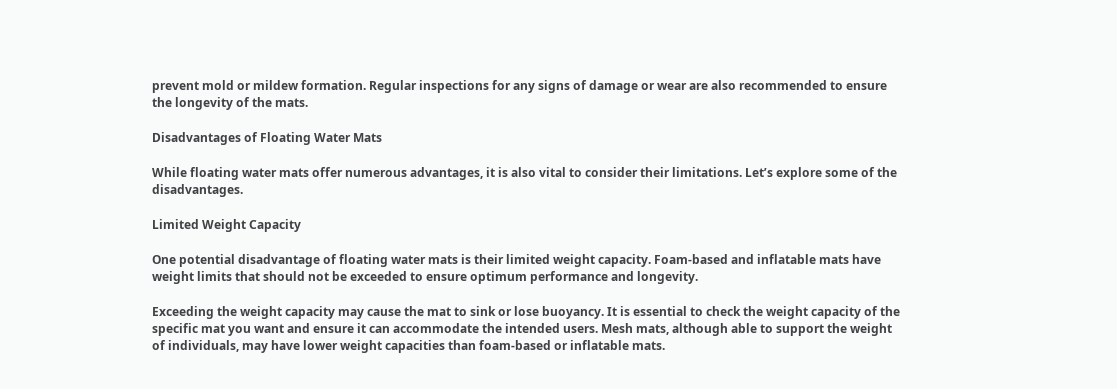prevent mold or mildew formation. Regular inspections for any signs of damage or wear are also recommended to ensure the longevity of the mats.

Disadvantages of Floating Water Mats

While floating water mats offer numerous advantages, it is also vital to consider their limitations. Let’s explore some of the disadvantages.

Limited Weight Capacity

One potential disadvantage of floating water mats is their limited weight capacity. Foam-based and inflatable mats have weight limits that should not be exceeded to ensure optimum performance and longevity.

Exceeding the weight capacity may cause the mat to sink or lose buoyancy. It is essential to check the weight capacity of the specific mat you want and ensure it can accommodate the intended users. Mesh mats, although able to support the weight of individuals, may have lower weight capacities than foam-based or inflatable mats.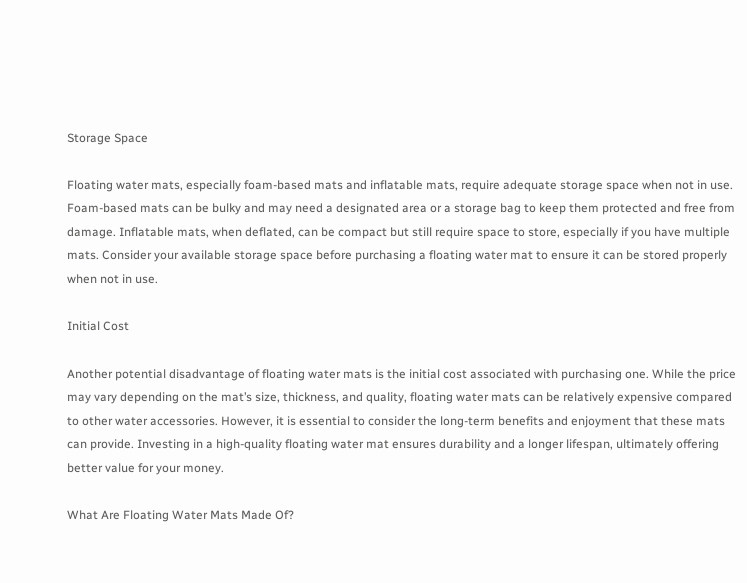Storage Space

Floating water mats, especially foam-based mats and inflatable mats, require adequate storage space when not in use. Foam-based mats can be bulky and may need a designated area or a storage bag to keep them protected and free from damage. Inflatable mats, when deflated, can be compact but still require space to store, especially if you have multiple mats. Consider your available storage space before purchasing a floating water mat to ensure it can be stored properly when not in use.

Initial Cost

Another potential disadvantage of floating water mats is the initial cost associated with purchasing one. While the price may vary depending on the mat’s size, thickness, and quality, floating water mats can be relatively expensive compared to other water accessories. However, it is essential to consider the long-term benefits and enjoyment that these mats can provide. Investing in a high-quality floating water mat ensures durability and a longer lifespan, ultimately offering better value for your money.

What Are Floating Water Mats Made Of?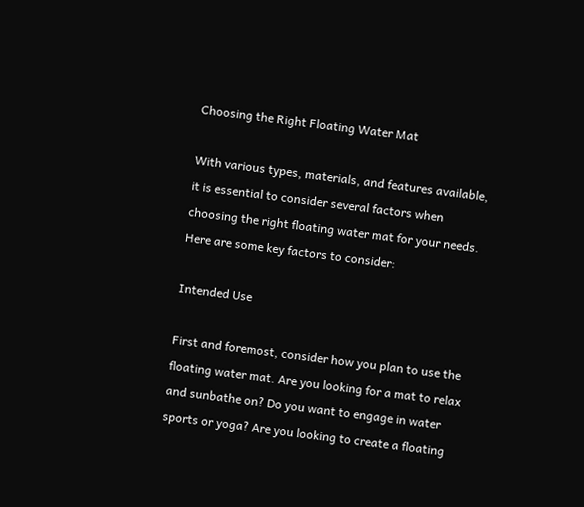Choosing the Right Floating Water Mat

With various types, materials, and features available, it is essential to consider several factors when choosing the right floating water mat for your needs. Here are some key factors to consider:

Intended Use

First and foremost, consider how you plan to use the floating water mat. Are you looking for a mat to relax and sunbathe on? Do you want to engage in water sports or yoga? Are you looking to create a floating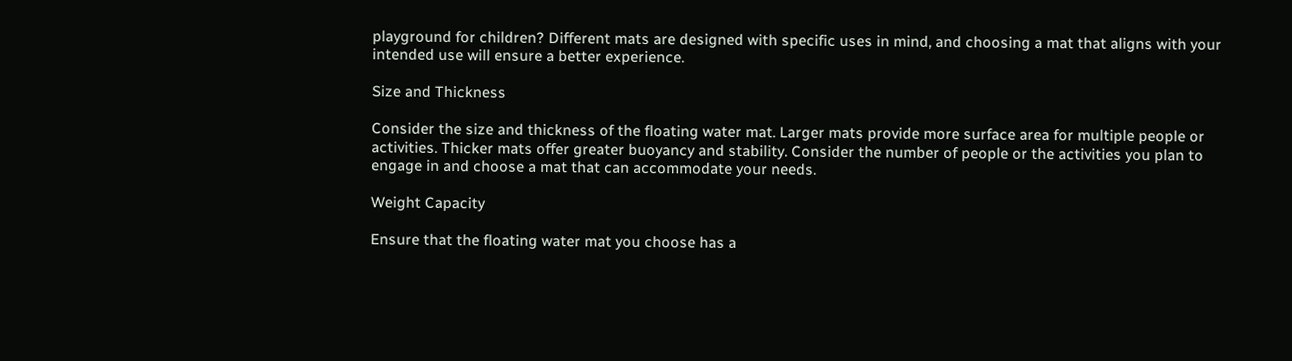playground for children? Different mats are designed with specific uses in mind, and choosing a mat that aligns with your intended use will ensure a better experience.

Size and Thickness

Consider the size and thickness of the floating water mat. Larger mats provide more surface area for multiple people or activities. Thicker mats offer greater buoyancy and stability. Consider the number of people or the activities you plan to engage in and choose a mat that can accommodate your needs.

Weight Capacity

Ensure that the floating water mat you choose has a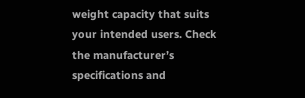weight capacity that suits your intended users. Check the manufacturer’s specifications and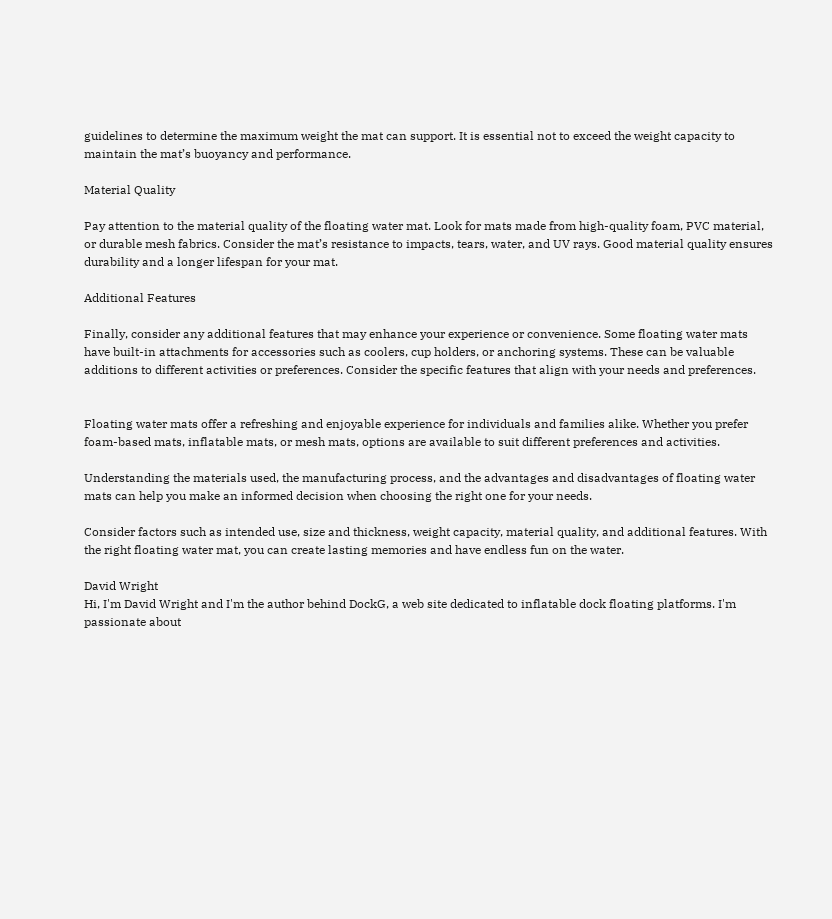guidelines to determine the maximum weight the mat can support. It is essential not to exceed the weight capacity to maintain the mat’s buoyancy and performance.

Material Quality

Pay attention to the material quality of the floating water mat. Look for mats made from high-quality foam, PVC material, or durable mesh fabrics. Consider the mat’s resistance to impacts, tears, water, and UV rays. Good material quality ensures durability and a longer lifespan for your mat.

Additional Features

Finally, consider any additional features that may enhance your experience or convenience. Some floating water mats have built-in attachments for accessories such as coolers, cup holders, or anchoring systems. These can be valuable additions to different activities or preferences. Consider the specific features that align with your needs and preferences.


Floating water mats offer a refreshing and enjoyable experience for individuals and families alike. Whether you prefer foam-based mats, inflatable mats, or mesh mats, options are available to suit different preferences and activities.

Understanding the materials used, the manufacturing process, and the advantages and disadvantages of floating water mats can help you make an informed decision when choosing the right one for your needs.

Consider factors such as intended use, size and thickness, weight capacity, material quality, and additional features. With the right floating water mat, you can create lasting memories and have endless fun on the water.

David Wright
Hi, I'm David Wright and I'm the author behind DockG, a web site dedicated to inflatable dock floating platforms. I'm passionate about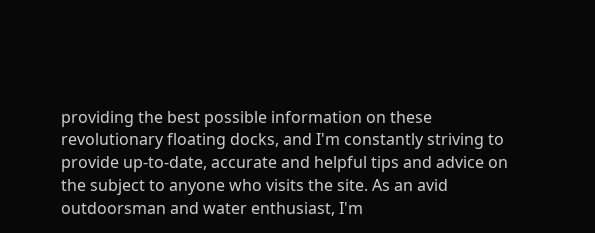providing the best possible information on these revolutionary floating docks, and I'm constantly striving to provide up-to-date, accurate and helpful tips and advice on the subject to anyone who visits the site. As an avid outdoorsman and water enthusiast, I'm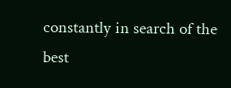constantly in search of the best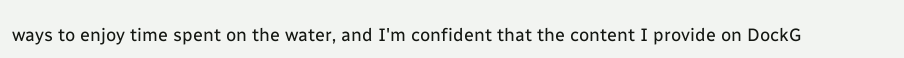ways to enjoy time spent on the water, and I'm confident that the content I provide on DockG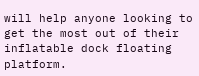will help anyone looking to get the most out of their inflatable dock floating platform.